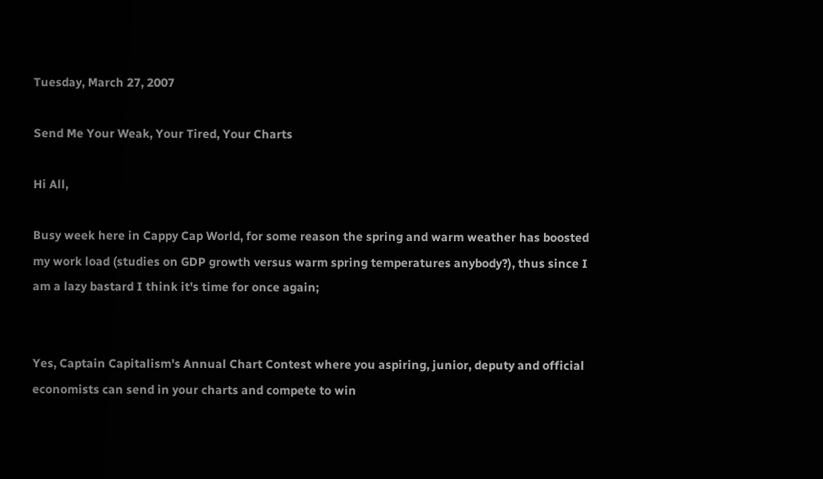Tuesday, March 27, 2007

Send Me Your Weak, Your Tired, Your Charts

Hi All,

Busy week here in Cappy Cap World, for some reason the spring and warm weather has boosted my work load (studies on GDP growth versus warm spring temperatures anybody?), thus since I am a lazy bastard I think it's time for once again;


Yes, Captain Capitalism's Annual Chart Contest where you aspiring, junior, deputy and official economists can send in your charts and compete to win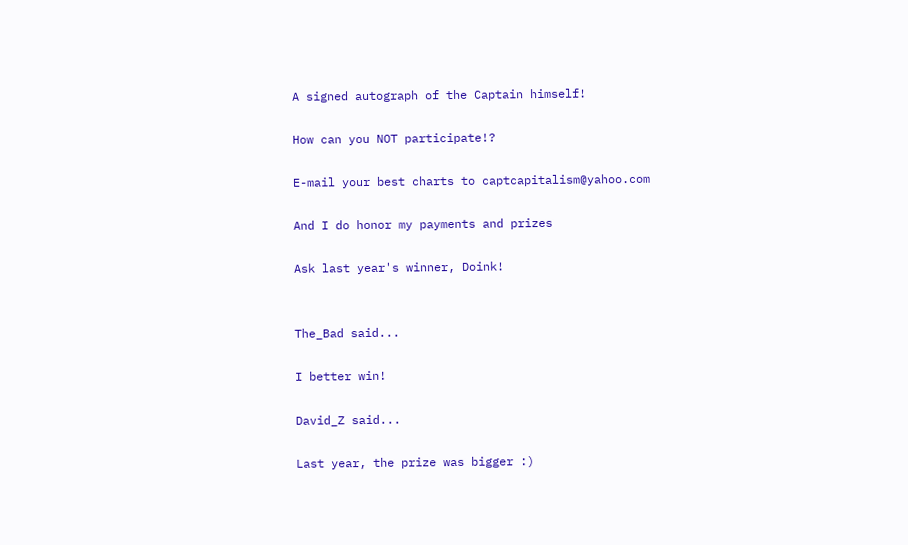A signed autograph of the Captain himself!

How can you NOT participate!?

E-mail your best charts to captcapitalism@yahoo.com

And I do honor my payments and prizes

Ask last year's winner, Doink!


The_Bad said...

I better win!

David_Z said...

Last year, the prize was bigger :)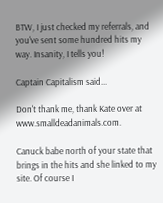BTW, I just checked my referrals, and you've sent some hundred hits my way. Insanity, I tells you!

Captain Capitalism said...

Don't thank me, thank Kate over at www.smalldeadanimals.com.

Canuck babe north of your state that brings in the hits and she linked to my site. Of course I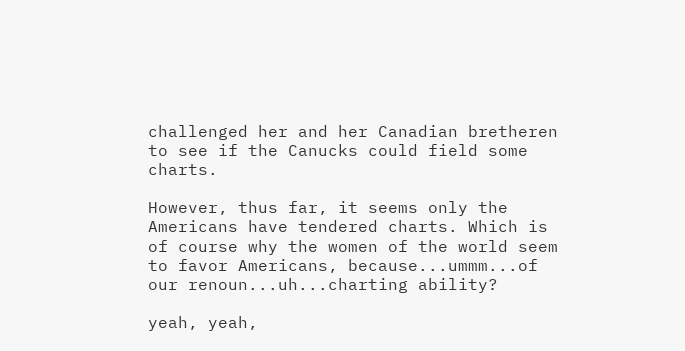challenged her and her Canadian bretheren to see if the Canucks could field some charts.

However, thus far, it seems only the Americans have tendered charts. Which is of course why the women of the world seem to favor Americans, because...ummm...of our renoun...uh...charting ability?

yeah, yeah,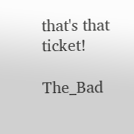that's that ticket!

The_Bad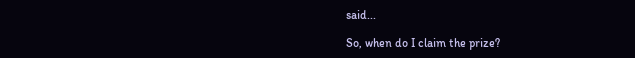said...

So, when do I claim the prize?